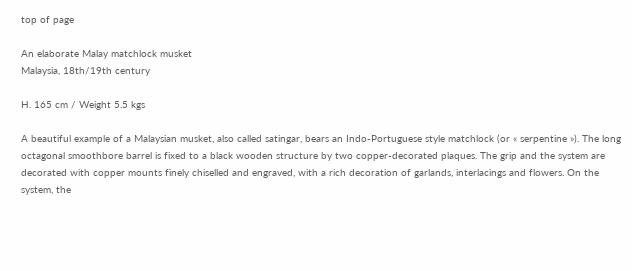top of page

An elaborate Malay matchlock musket
Malaysia, 18th/19th century

H. 165 cm / Weight 5.5 kgs

A beautiful example of a Malaysian musket, also called satingar, bears an Indo-Portuguese style matchlock (or « serpentine »). The long octagonal smoothbore barrel is fixed to a black wooden structure by two copper-decorated plaques. The grip and the system are decorated with copper mounts finely chiselled and engraved, with a rich decoration of garlands, interlacings and flowers. On the system, the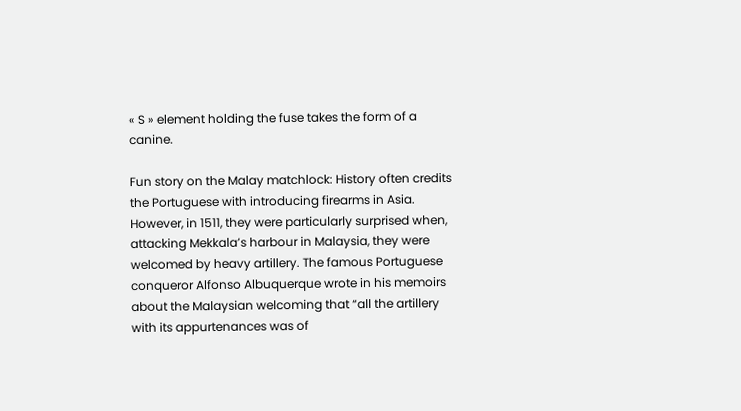« S » element holding the fuse takes the form of a canine.

Fun story on the Malay matchlock: History often credits the Portuguese with introducing firearms in Asia. However, in 1511, they were particularly surprised when, attacking Mekkala’s harbour in Malaysia, they were welcomed by heavy artillery. The famous Portuguese conqueror Alfonso Albuquerque wrote in his memoirs about the Malaysian welcoming that “all the artillery with its appurtenances was of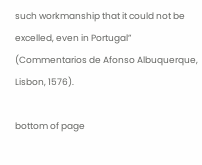such workmanship that it could not be excelled, even in Portugal” (Commentarios de Afonso Albuquerque, Lisbon, 1576).

bottom of page